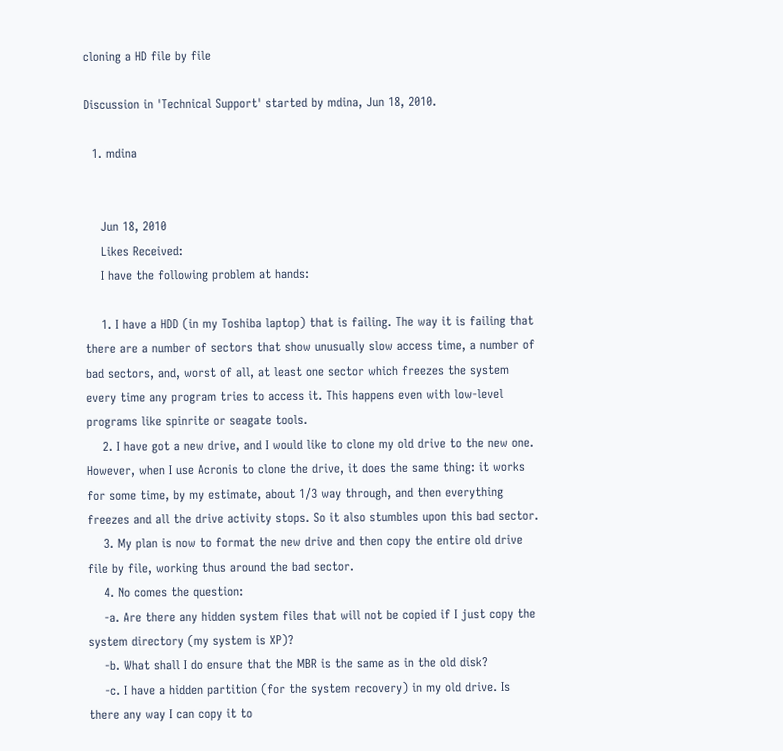cloning a HD file by file

Discussion in 'Technical Support' started by mdina, Jun 18, 2010.

  1. mdina


    Jun 18, 2010
    Likes Received:
    I have the following problem at hands:

    1. I have a HDD (in my Toshiba laptop) that is failing. The way it is failing that there are a number of sectors that show unusually slow access time, a number of bad sectors, and, worst of all, at least one sector which freezes the system every time any program tries to access it. This happens even with low-level programs like spinrite or seagate tools.
    2. I have got a new drive, and I would like to clone my old drive to the new one. However, when I use Acronis to clone the drive, it does the same thing: it works for some time, by my estimate, about 1/3 way through, and then everything freezes and all the drive activity stops. So it also stumbles upon this bad sector.
    3. My plan is now to format the new drive and then copy the entire old drive file by file, working thus around the bad sector.
    4. No comes the question:
    -a. Are there any hidden system files that will not be copied if I just copy the system directory (my system is XP)?
    -b. What shall I do ensure that the MBR is the same as in the old disk?
    -c. I have a hidden partition (for the system recovery) in my old drive. Is there any way I can copy it to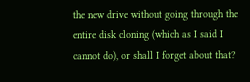the new drive without going through the entire disk cloning (which as I said I cannot do), or shall I forget about that?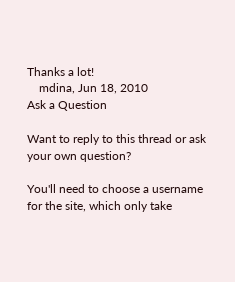Thanks a lot!
    mdina, Jun 18, 2010
Ask a Question

Want to reply to this thread or ask your own question?

You'll need to choose a username for the site, which only take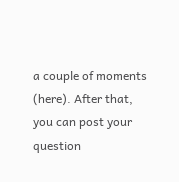a couple of moments (here). After that, you can post your question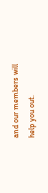and our members will help you out.